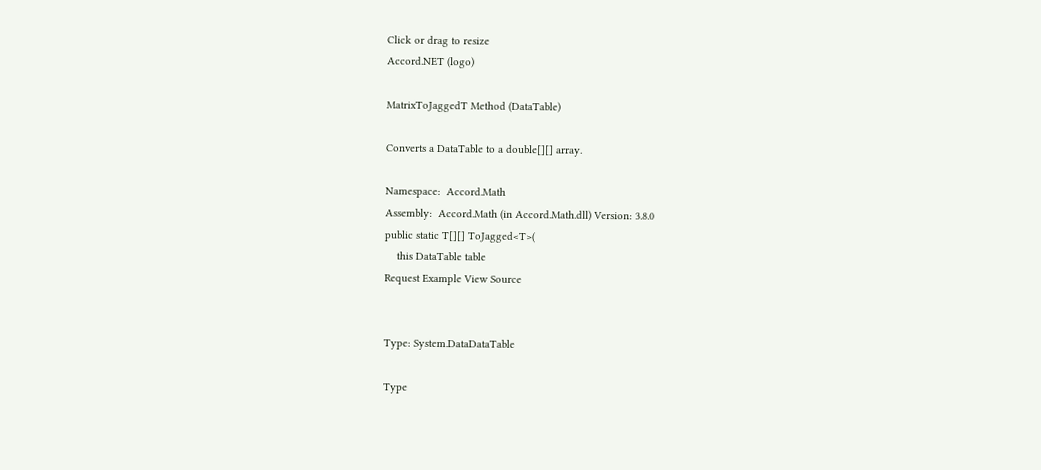Click or drag to resize
Accord.NET (logo)

MatrixToJaggedT Method (DataTable)

Converts a DataTable to a double[][] array.

Namespace:  Accord.Math
Assembly:  Accord.Math (in Accord.Math.dll) Version: 3.8.0
public static T[][] ToJagged<T>(
    this DataTable table
Request Example View Source


Type: System.DataDataTable

Type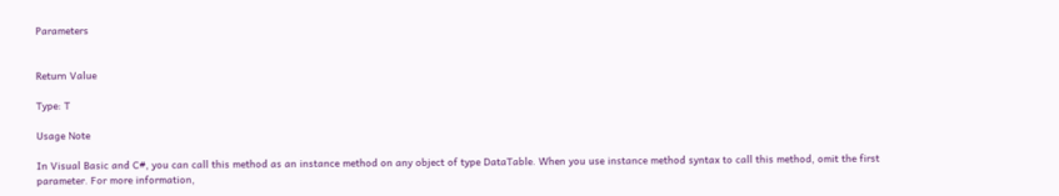Parameters


Return Value

Type: T

Usage Note

In Visual Basic and C#, you can call this method as an instance method on any object of type DataTable. When you use instance method syntax to call this method, omit the first parameter. For more information,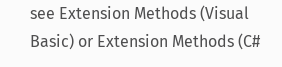see Extension Methods (Visual Basic) or Extension Methods (C#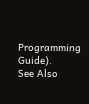Programming Guide).
See Also